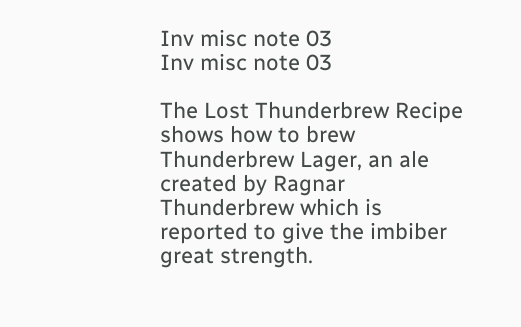Inv misc note 03
Inv misc note 03

The Lost Thunderbrew Recipe shows how to brew Thunderbrew Lager, an ale created by Ragnar Thunderbrew which is reported to give the imbiber great strength.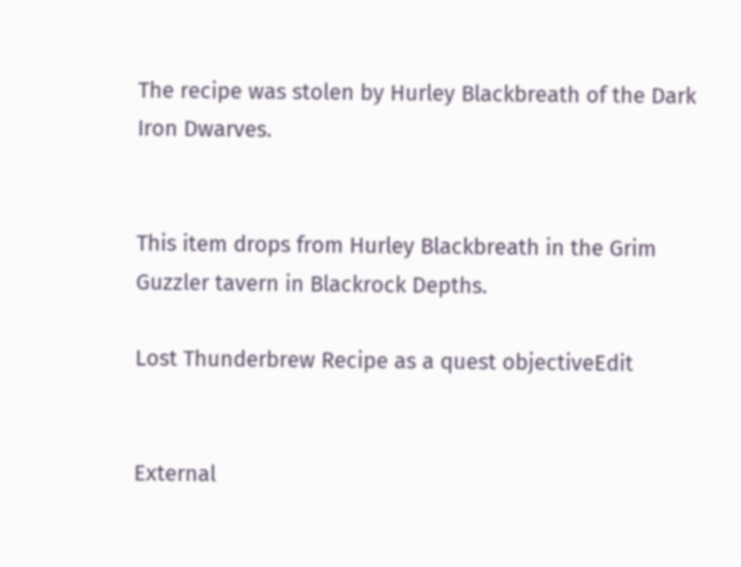The recipe was stolen by Hurley Blackbreath of the Dark Iron Dwarves.


This item drops from Hurley Blackbreath in the Grim Guzzler tavern in Blackrock Depths.

Lost Thunderbrew Recipe as a quest objectiveEdit


External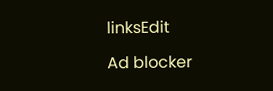linksEdit

Ad blocker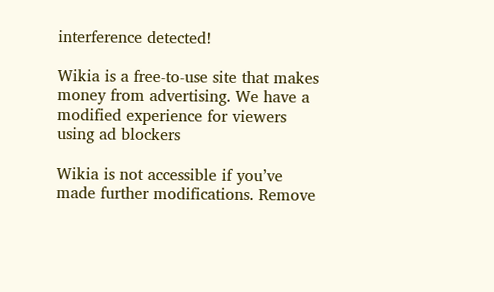interference detected!

Wikia is a free-to-use site that makes money from advertising. We have a modified experience for viewers using ad blockers

Wikia is not accessible if you’ve made further modifications. Remove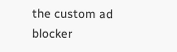the custom ad blocker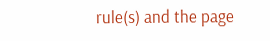rule(s) and the page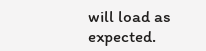will load as expected.